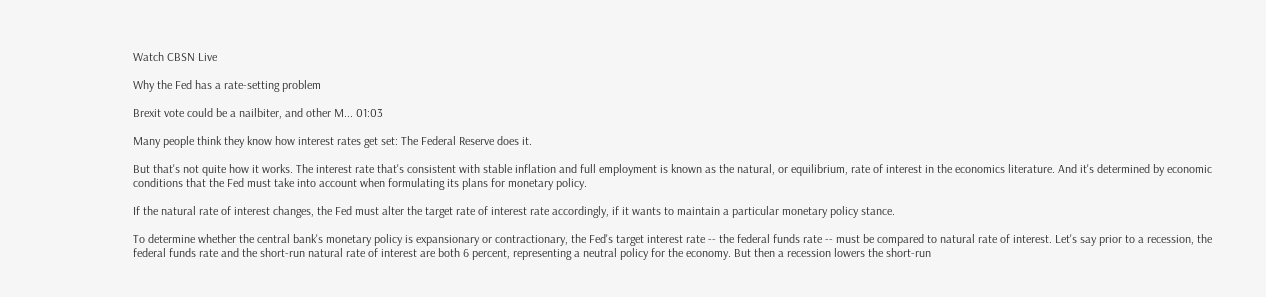Watch CBSN Live

Why the Fed has a rate-setting problem

Brexit vote could be a nailbiter, and other M... 01:03

Many people think they know how interest rates get set: The Federal Reserve does it.

But that's not quite how it works. The interest rate that's consistent with stable inflation and full employment is known as the natural, or equilibrium, rate of interest in the economics literature. And it's determined by economic conditions that the Fed must take into account when formulating its plans for monetary policy.

If the natural rate of interest changes, the Fed must alter the target rate of interest rate accordingly, if it wants to maintain a particular monetary policy stance.

To determine whether the central bank's monetary policy is expansionary or contractionary, the Fed's target interest rate -- the federal funds rate -- must be compared to natural rate of interest. Let's say prior to a recession, the federal funds rate and the short-run natural rate of interest are both 6 percent, representing a neutral policy for the economy. But then a recession lowers the short-run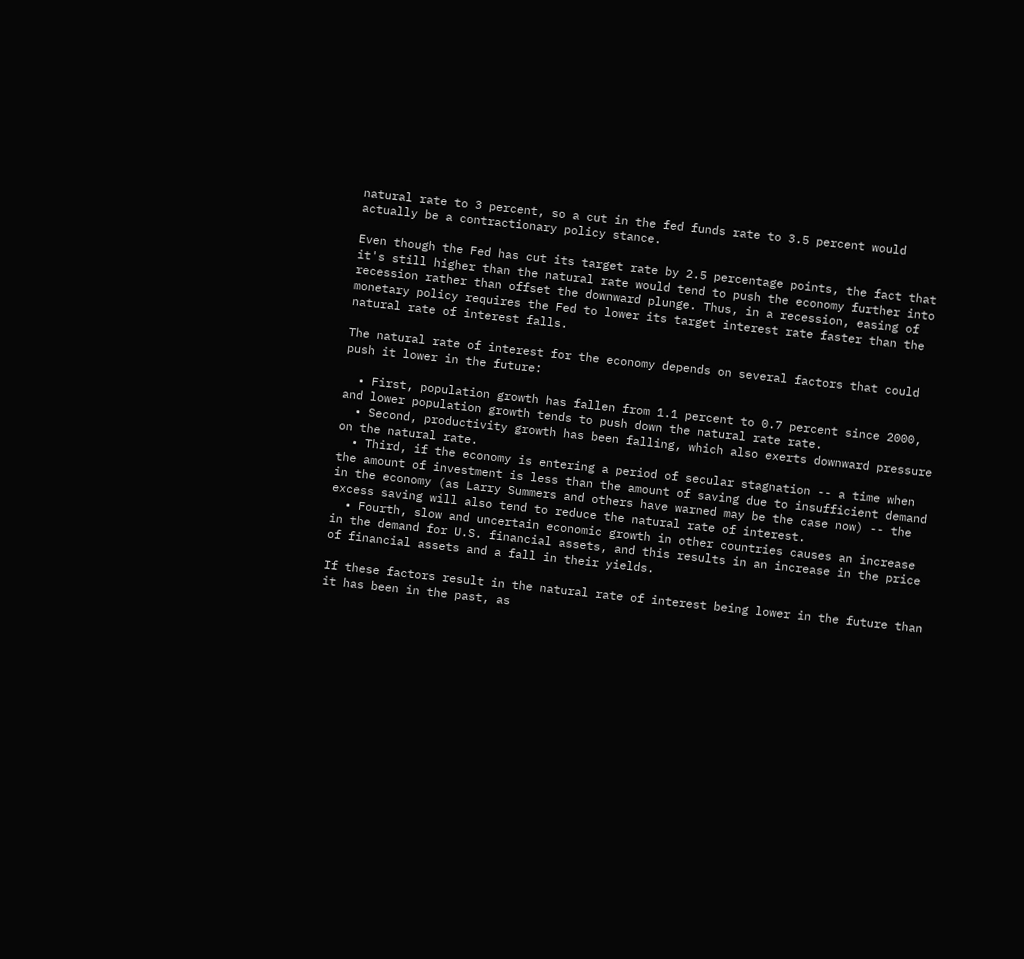natural rate to 3 percent, so a cut in the fed funds rate to 3.5 percent would actually be a contractionary policy stance.

Even though the Fed has cut its target rate by 2.5 percentage points, the fact that it's still higher than the natural rate would tend to push the economy further into recession rather than offset the downward plunge. Thus, in a recession, easing of monetary policy requires the Fed to lower its target interest rate faster than the natural rate of interest falls.

The natural rate of interest for the economy depends on several factors that could push it lower in the future:

  • First, population growth has fallen from 1.1 percent to 0.7 percent since 2000, and lower population growth tends to push down the natural rate rate.
  • Second, productivity growth has been falling, which also exerts downward pressure on the natural rate.
  • Third, if the economy is entering a period of secular stagnation -- a time when the amount of investment is less than the amount of saving due to insufficient demand in the economy (as Larry Summers and others have warned may be the case now) -- the excess saving will also tend to reduce the natural rate of interest.
  • Fourth, slow and uncertain economic growth in other countries causes an increase in the demand for U.S. financial assets, and this results in an increase in the price of financial assets and a fall in their yields.

If these factors result in the natural rate of interest being lower in the future than it has been in the past, as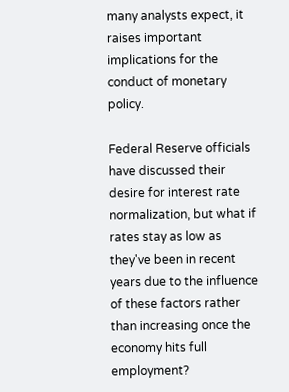many analysts expect, it raises important implications for the conduct of monetary policy.

Federal Reserve officials have discussed their desire for interest rate normalization, but what if rates stay as low as they've been in recent years due to the influence of these factors rather than increasing once the economy hits full employment?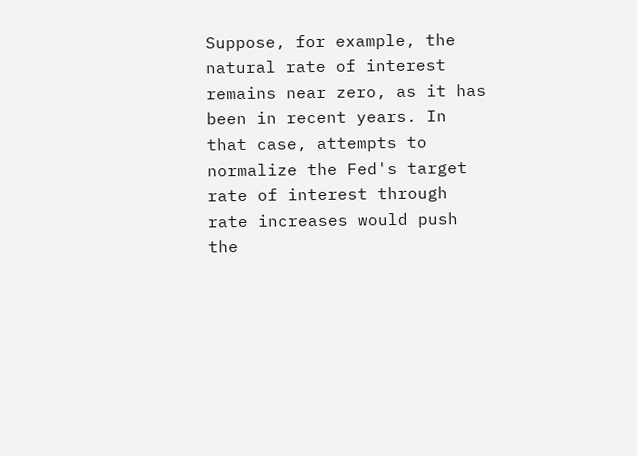Suppose, for example, the natural rate of interest remains near zero, as it has been in recent years. In that case, attempts to normalize the Fed's target rate of interest through rate increases would push the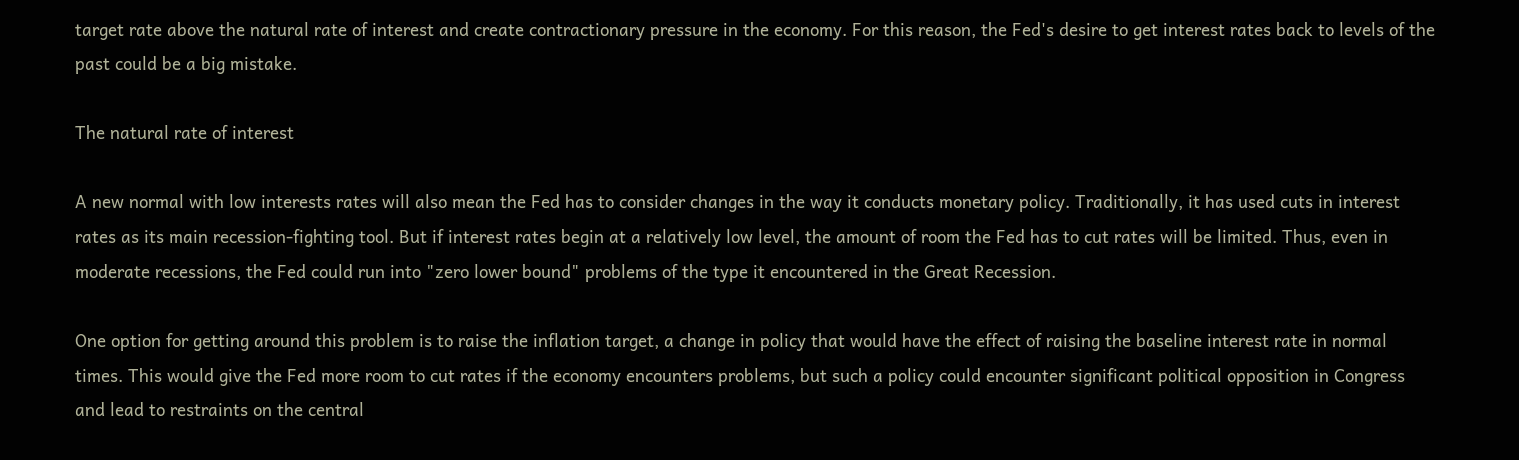target rate above the natural rate of interest and create contractionary pressure in the economy. For this reason, the Fed's desire to get interest rates back to levels of the past could be a big mistake.

The natural rate of interest

A new normal with low interests rates will also mean the Fed has to consider changes in the way it conducts monetary policy. Traditionally, it has used cuts in interest rates as its main recession-fighting tool. But if interest rates begin at a relatively low level, the amount of room the Fed has to cut rates will be limited. Thus, even in moderate recessions, the Fed could run into "zero lower bound" problems of the type it encountered in the Great Recession.

One option for getting around this problem is to raise the inflation target, a change in policy that would have the effect of raising the baseline interest rate in normal times. This would give the Fed more room to cut rates if the economy encounters problems, but such a policy could encounter significant political opposition in Congress and lead to restraints on the central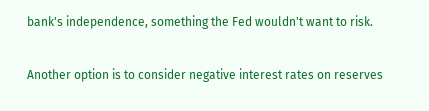bank's independence, something the Fed wouldn't want to risk.

Another option is to consider negative interest rates on reserves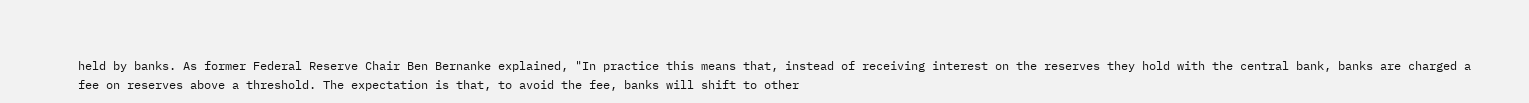held by banks. As former Federal Reserve Chair Ben Bernanke explained, "In practice this means that, instead of receiving interest on the reserves they hold with the central bank, banks are charged a fee on reserves above a threshold. The expectation is that, to avoid the fee, banks will shift to other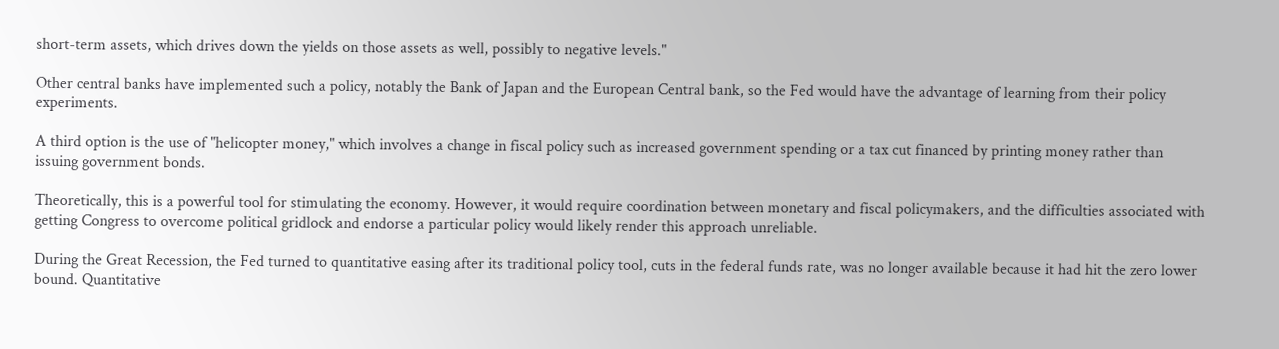short-term assets, which drives down the yields on those assets as well, possibly to negative levels."

Other central banks have implemented such a policy, notably the Bank of Japan and the European Central bank, so the Fed would have the advantage of learning from their policy experiments.

A third option is the use of "helicopter money," which involves a change in fiscal policy such as increased government spending or a tax cut financed by printing money rather than issuing government bonds.

Theoretically, this is a powerful tool for stimulating the economy. However, it would require coordination between monetary and fiscal policymakers, and the difficulties associated with getting Congress to overcome political gridlock and endorse a particular policy would likely render this approach unreliable.

During the Great Recession, the Fed turned to quantitative easing after its traditional policy tool, cuts in the federal funds rate, was no longer available because it had hit the zero lower bound. Quantitative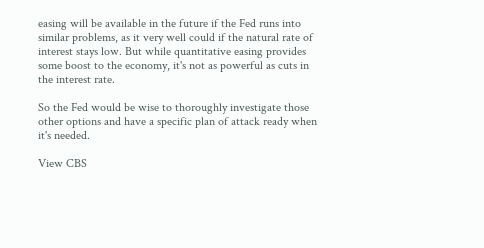easing will be available in the future if the Fed runs into similar problems, as it very well could if the natural rate of interest stays low. But while quantitative easing provides some boost to the economy, it's not as powerful as cuts in the interest rate.

So the Fed would be wise to thoroughly investigate those other options and have a specific plan of attack ready when it's needed.

View CBS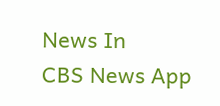News In
CBS News App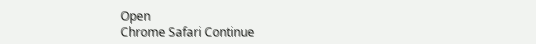Open
Chrome Safari Continue